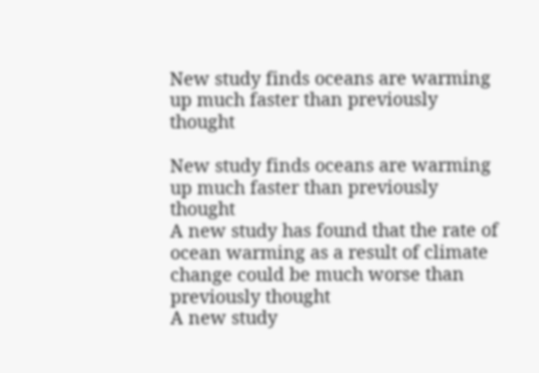New study finds oceans are warming up much faster than previously thought

New study finds oceans are warming up much faster than previously thought
A new study has found that the rate of ocean warming as a result of climate change could be much worse than previously thought
A new study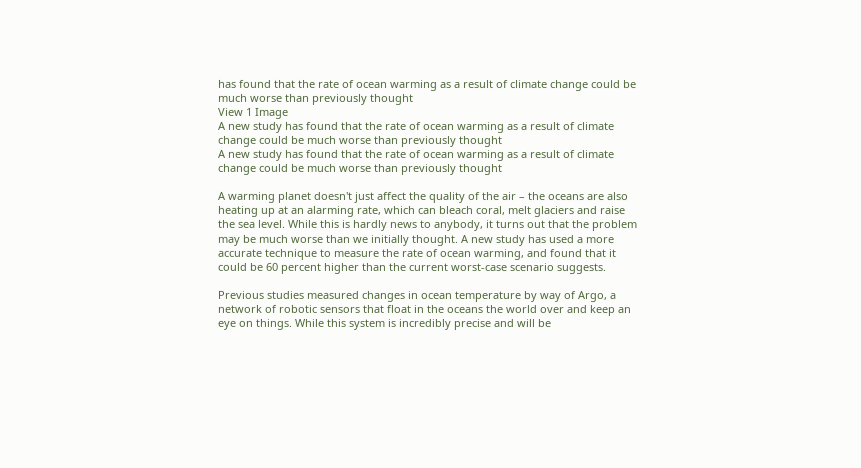has found that the rate of ocean warming as a result of climate change could be much worse than previously thought
View 1 Image
A new study has found that the rate of ocean warming as a result of climate change could be much worse than previously thought
A new study has found that the rate of ocean warming as a result of climate change could be much worse than previously thought

A warming planet doesn't just affect the quality of the air – the oceans are also heating up at an alarming rate, which can bleach coral, melt glaciers and raise the sea level. While this is hardly news to anybody, it turns out that the problem may be much worse than we initially thought. A new study has used a more accurate technique to measure the rate of ocean warming, and found that it could be 60 percent higher than the current worst-case scenario suggests.

Previous studies measured changes in ocean temperature by way of Argo, a network of robotic sensors that float in the oceans the world over and keep an eye on things. While this system is incredibly precise and will be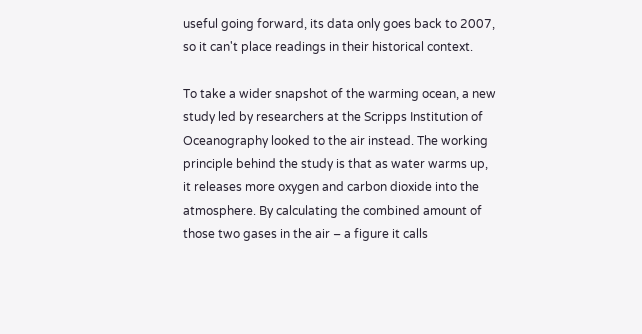useful going forward, its data only goes back to 2007, so it can't place readings in their historical context.

To take a wider snapshot of the warming ocean, a new study led by researchers at the Scripps Institution of Oceanography looked to the air instead. The working principle behind the study is that as water warms up, it releases more oxygen and carbon dioxide into the atmosphere. By calculating the combined amount of those two gases in the air – a figure it calls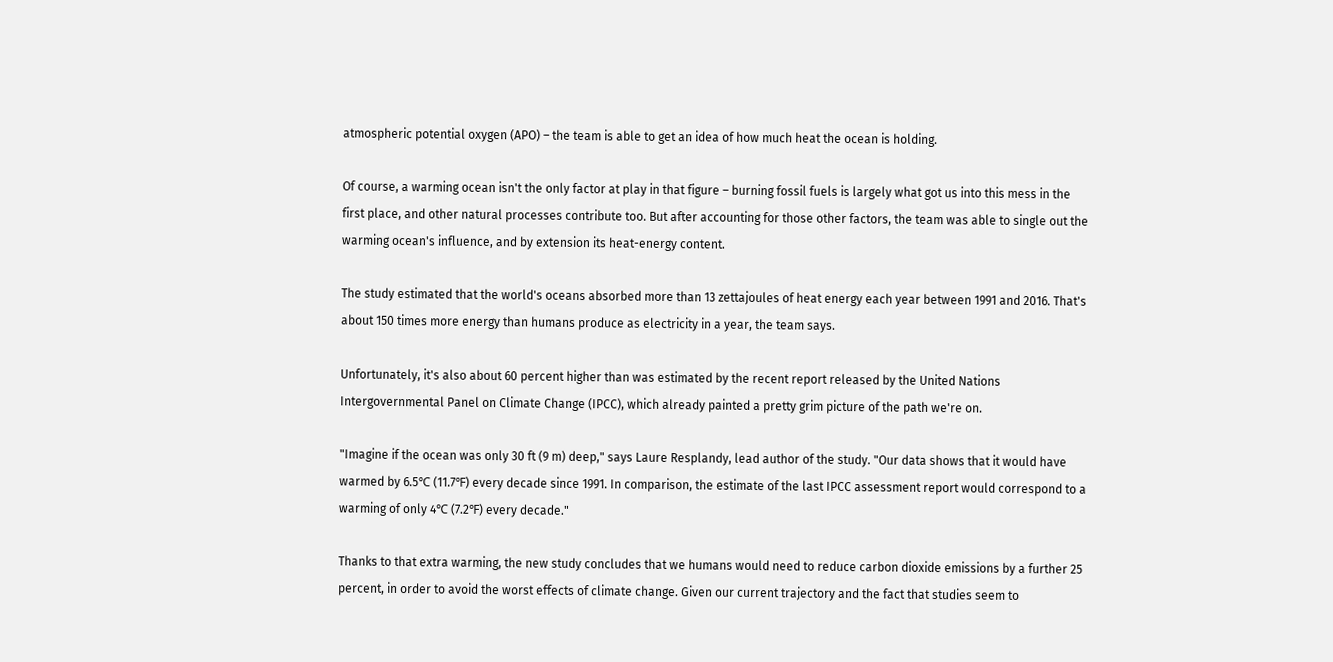atmospheric potential oxygen (APO) – the team is able to get an idea of how much heat the ocean is holding.

Of course, a warming ocean isn't the only factor at play in that figure – burning fossil fuels is largely what got us into this mess in the first place, and other natural processes contribute too. But after accounting for those other factors, the team was able to single out the warming ocean's influence, and by extension its heat-energy content.

The study estimated that the world's oceans absorbed more than 13 zettajoules of heat energy each year between 1991 and 2016. That's about 150 times more energy than humans produce as electricity in a year, the team says.

Unfortunately, it's also about 60 percent higher than was estimated by the recent report released by the United Nations Intergovernmental Panel on Climate Change (IPCC), which already painted a pretty grim picture of the path we're on.

"Imagine if the ocean was only 30 ft (9 m) deep," says Laure Resplandy, lead author of the study. "Our data shows that it would have warmed by 6.5℃ (11.7℉) every decade since 1991. In comparison, the estimate of the last IPCC assessment report would correspond to a warming of only 4℃ (7.2℉) every decade."

Thanks to that extra warming, the new study concludes that we humans would need to reduce carbon dioxide emissions by a further 25 percent, in order to avoid the worst effects of climate change. Given our current trajectory and the fact that studies seem to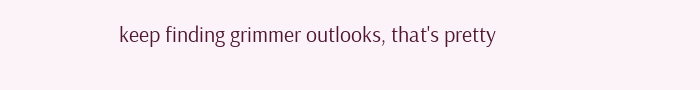keep finding grimmer outlooks, that's pretty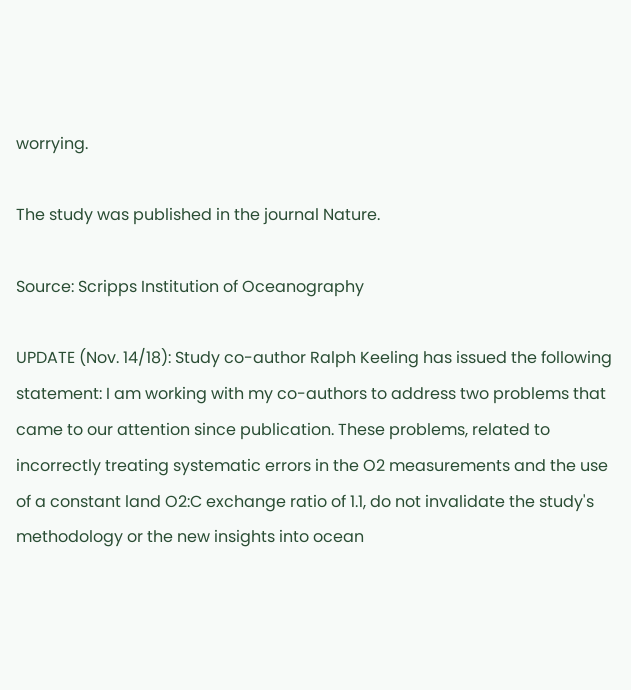worrying.

The study was published in the journal Nature.

Source: Scripps Institution of Oceanography

UPDATE (Nov. 14/18): Study co-author Ralph Keeling has issued the following statement: I am working with my co-authors to address two problems that came to our attention since publication. These problems, related to incorrectly treating systematic errors in the O2 measurements and the use of a constant land O2:C exchange ratio of 1.1, do not invalidate the study's methodology or the new insights into ocean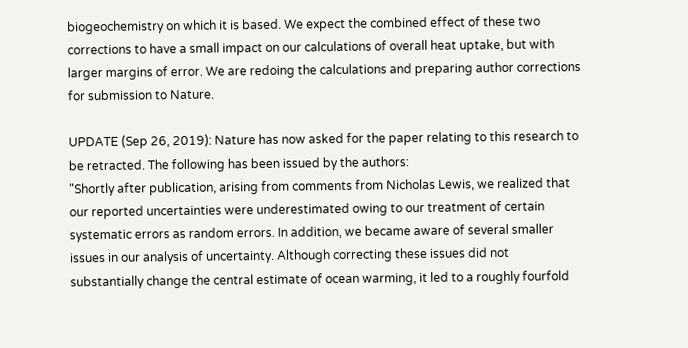biogeochemistry on which it is based. We expect the combined effect of these two corrections to have a small impact on our calculations of overall heat uptake, but with larger margins of error. We are redoing the calculations and preparing author corrections for submission to Nature.

UPDATE (Sep 26, 2019): Nature has now asked for the paper relating to this research to be retracted. The following has been issued by the authors:
"Shortly after publication, arising from comments from Nicholas Lewis, we realized that our reported uncertainties were underestimated owing to our treatment of certain systematic errors as random errors. In addition, we became aware of several smaller issues in our analysis of uncertainty. Although correcting these issues did not substantially change the central estimate of ocean warming, it led to a roughly fourfold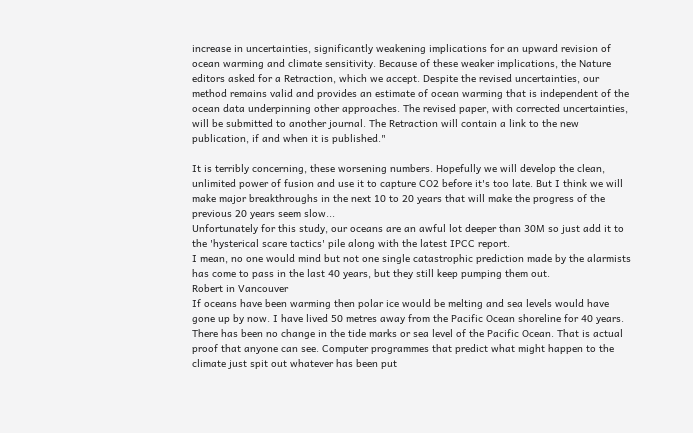increase in uncertainties, significantly weakening implications for an upward revision of ocean warming and climate sensitivity. Because of these weaker implications, the Nature editors asked for a Retraction, which we accept. Despite the revised uncertainties, our method remains valid and provides an estimate of ocean warming that is independent of the ocean data underpinning other approaches. The revised paper, with corrected uncertainties, will be submitted to another journal. The Retraction will contain a link to the new publication, if and when it is published."

It is terribly concerning, these worsening numbers. Hopefully we will develop the clean, unlimited power of fusion and use it to capture CO2 before it's too late. But I think we will make major breakthroughs in the next 10 to 20 years that will make the progress of the previous 20 years seem slow...
Unfortunately for this study, our oceans are an awful lot deeper than 30M so just add it to the 'hysterical scare tactics' pile along with the latest IPCC report.
I mean, no one would mind but not one single catastrophic prediction made by the alarmists has come to pass in the last 40 years, but they still keep pumping them out.
Robert in Vancouver
If oceans have been warming then polar ice would be melting and sea levels would have gone up by now. I have lived 50 metres away from the Pacific Ocean shoreline for 40 years. There has been no change in the tide marks or sea level of the Pacific Ocean. That is actual proof that anyone can see. Computer programmes that predict what might happen to the climate just spit out whatever has been put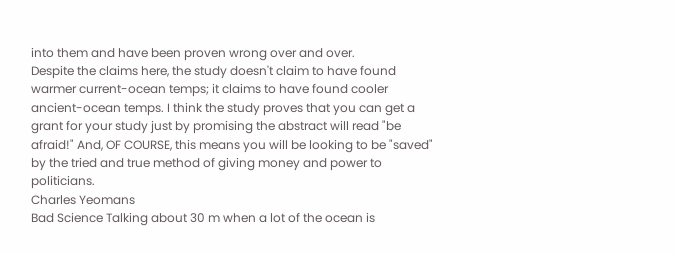into them and have been proven wrong over and over.
Despite the claims here, the study doesn't claim to have found warmer current-ocean temps; it claims to have found cooler ancient-ocean temps. I think the study proves that you can get a grant for your study just by promising the abstract will read "be afraid!" And, OF COURSE, this means you will be looking to be "saved" by the tried and true method of giving money and power to politicians.
Charles Yeomans
Bad Science Talking about 30 m when a lot of the ocean is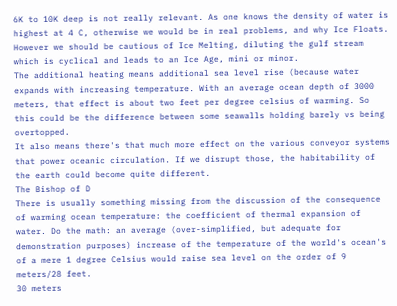6K to 10K deep is not really relevant. As one knows the density of water is highest at 4 C, otherwise we would be in real problems, and why Ice Floats. However we should be cautious of Ice Melting, diluting the gulf stream which is cyclical and leads to an Ice Age, mini or minor.
The additional heating means additional sea level rise (because water expands with increasing temperature. With an average ocean depth of 3000 meters, that effect is about two feet per degree celsius of warming. So this could be the difference between some seawalls holding barely vs being overtopped.
It also means there's that much more effect on the various conveyor systems that power oceanic circulation. If we disrupt those, the habitability of the earth could become quite different.
The Bishop of D
There is usually something missing from the discussion of the consequence of warming ocean temperature: the coefficient of thermal expansion of water. Do the math: an average (over-simplified, but adequate for demonstration purposes) increase of the temperature of the world's ocean's of a mere 1 degree Celsius would raise sea level on the order of 9 meters/28 feet.
30 meters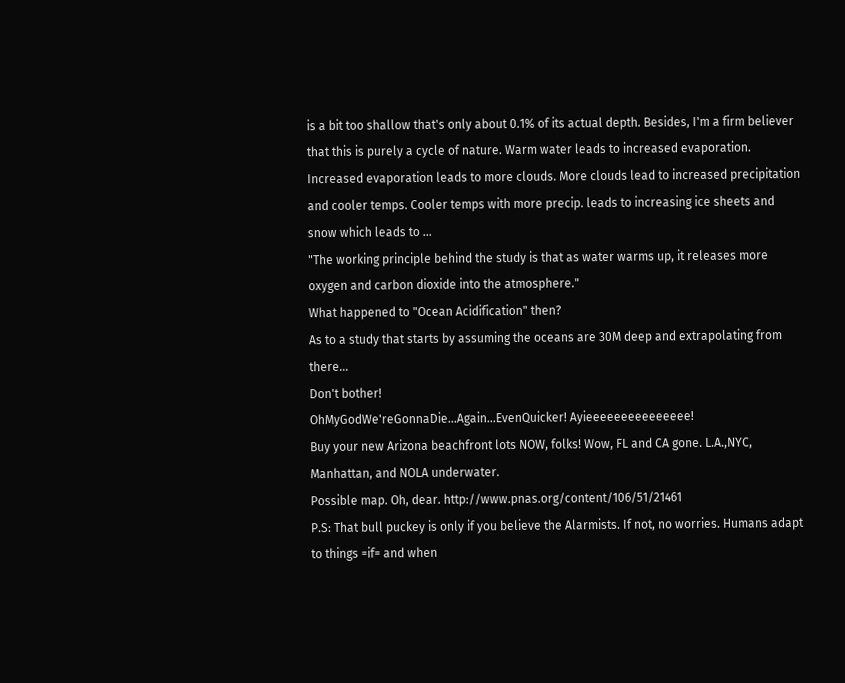is a bit too shallow that's only about 0.1% of its actual depth. Besides, I'm a firm believer that this is purely a cycle of nature. Warm water leads to increased evaporation. Increased evaporation leads to more clouds. More clouds lead to increased precipitation and cooler temps. Cooler temps with more precip. leads to increasing ice sheets and snow which leads to ...
"The working principle behind the study is that as water warms up, it releases more oxygen and carbon dioxide into the atmosphere."
What happened to "Ocean Acidification" then?
As to a study that starts by assuming the oceans are 30M deep and extrapolating from there...
Don't bother!
OhMyGodWe'reGonnaDie...Again...EvenQuicker! Ayieeeeeeeeeeeeeee!
Buy your new Arizona beachfront lots NOW, folks! Wow, FL and CA gone. L.A.,NYC, Manhattan, and NOLA underwater.
Possible map. Oh, dear. http://www.pnas.org/content/106/51/21461
P.S: That bull puckey is only if you believe the Alarmists. If not, no worries. Humans adapt to things =if= and when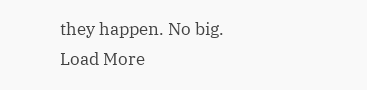they happen. No big.
Load More